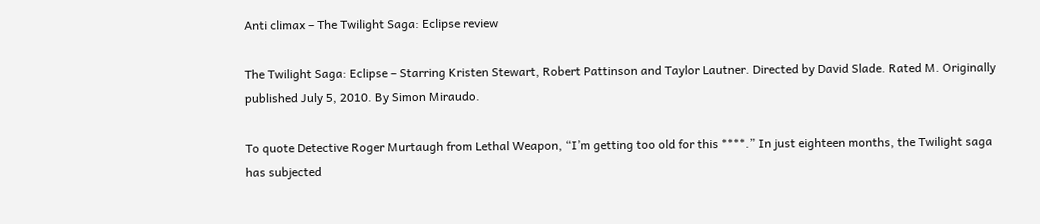Anti climax – The Twilight Saga: Eclipse review

The Twilight Saga: Eclipse – Starring Kristen Stewart, Robert Pattinson and Taylor Lautner. Directed by David Slade. Rated M. Originally published July 5, 2010. By Simon Miraudo.

To quote Detective Roger Murtaugh from Lethal Weapon, “I’m getting too old for this ****.” In just eighteen months, the Twilight saga has subjected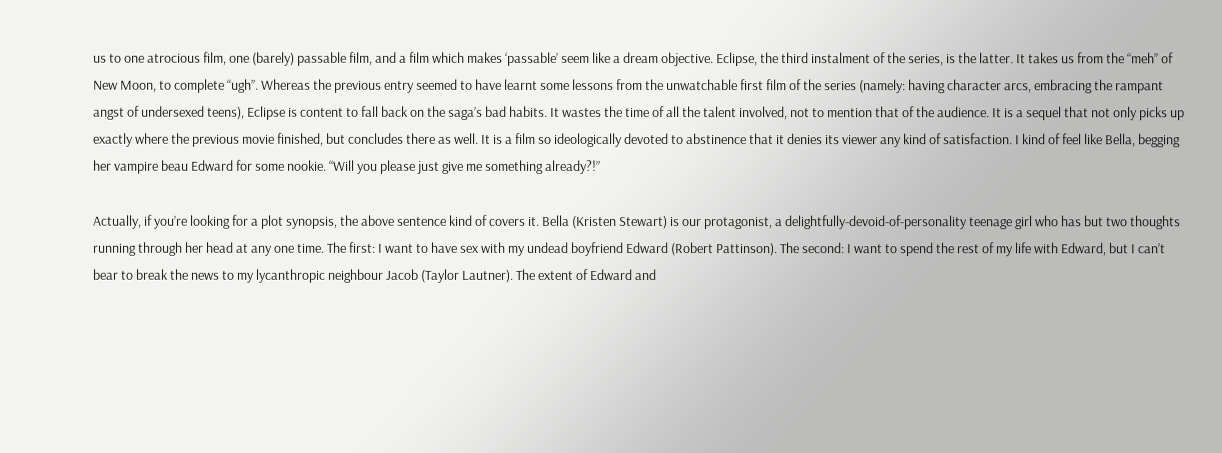us to one atrocious film, one (barely) passable film, and a film which makes ‘passable’ seem like a dream objective. Eclipse, the third instalment of the series, is the latter. It takes us from the “meh” of New Moon, to complete “ugh”. Whereas the previous entry seemed to have learnt some lessons from the unwatchable first film of the series (namely: having character arcs, embracing the rampant angst of undersexed teens), Eclipse is content to fall back on the saga’s bad habits. It wastes the time of all the talent involved, not to mention that of the audience. It is a sequel that not only picks up exactly where the previous movie finished, but concludes there as well. It is a film so ideologically devoted to abstinence that it denies its viewer any kind of satisfaction. I kind of feel like Bella, begging her vampire beau Edward for some nookie. “Will you please just give me something already?!”

Actually, if you’re looking for a plot synopsis, the above sentence kind of covers it. Bella (Kristen Stewart) is our protagonist, a delightfully-devoid-of-personality teenage girl who has but two thoughts running through her head at any one time. The first: I want to have sex with my undead boyfriend Edward (Robert Pattinson). The second: I want to spend the rest of my life with Edward, but I can’t bear to break the news to my lycanthropic neighbour Jacob (Taylor Lautner). The extent of Edward and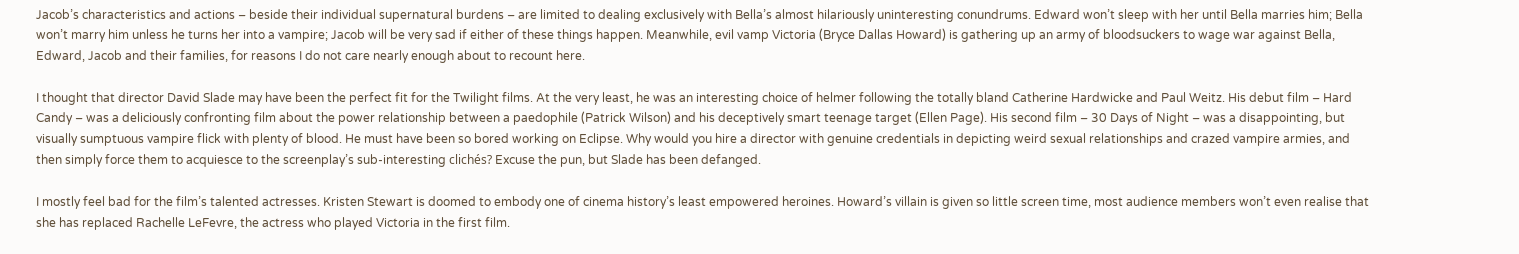Jacob’s characteristics and actions – beside their individual supernatural burdens – are limited to dealing exclusively with Bella’s almost hilariously uninteresting conundrums. Edward won’t sleep with her until Bella marries him; Bella won’t marry him unless he turns her into a vampire; Jacob will be very sad if either of these things happen. Meanwhile, evil vamp Victoria (Bryce Dallas Howard) is gathering up an army of bloodsuckers to wage war against Bella, Edward, Jacob and their families, for reasons I do not care nearly enough about to recount here.

I thought that director David Slade may have been the perfect fit for the Twilight films. At the very least, he was an interesting choice of helmer following the totally bland Catherine Hardwicke and Paul Weitz. His debut film – Hard Candy – was a deliciously confronting film about the power relationship between a paedophile (Patrick Wilson) and his deceptively smart teenage target (Ellen Page). His second film – 30 Days of Night – was a disappointing, but visually sumptuous vampire flick with plenty of blood. He must have been so bored working on Eclipse. Why would you hire a director with genuine credentials in depicting weird sexual relationships and crazed vampire armies, and then simply force them to acquiesce to the screenplay’s sub-interesting clichés? Excuse the pun, but Slade has been defanged.

I mostly feel bad for the film’s talented actresses. Kristen Stewart is doomed to embody one of cinema history’s least empowered heroines. Howard’s villain is given so little screen time, most audience members won’t even realise that she has replaced Rachelle LeFevre, the actress who played Victoria in the first film.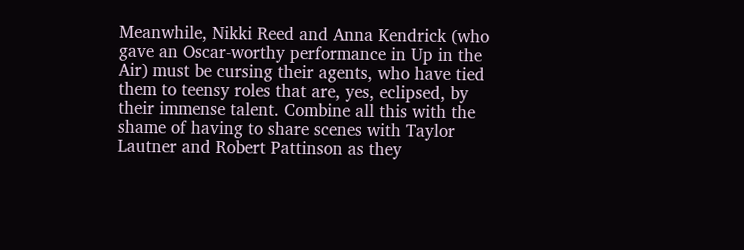Meanwhile, Nikki Reed and Anna Kendrick (who gave an Oscar-worthy performance in Up in the Air) must be cursing their agents, who have tied them to teensy roles that are, yes, eclipsed, by their immense talent. Combine all this with the shame of having to share scenes with Taylor Lautner and Robert Pattinson as they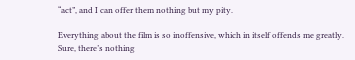“act”, and I can offer them nothing but my pity.

Everything about the film is so inoffensive, which in itself offends me greatly. Sure, there’s nothing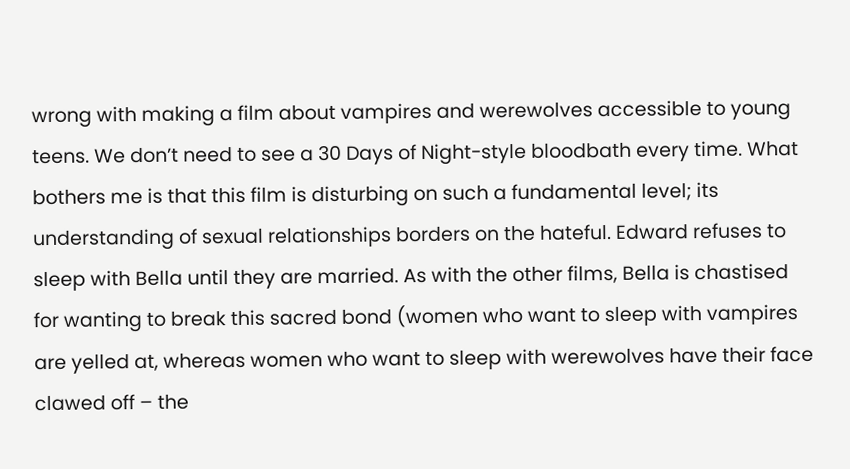wrong with making a film about vampires and werewolves accessible to young teens. We don’t need to see a 30 Days of Night-style bloodbath every time. What bothers me is that this film is disturbing on such a fundamental level; its understanding of sexual relationships borders on the hateful. Edward refuses to sleep with Bella until they are married. As with the other films, Bella is chastised for wanting to break this sacred bond (women who want to sleep with vampires are yelled at, whereas women who want to sleep with werewolves have their face clawed off – the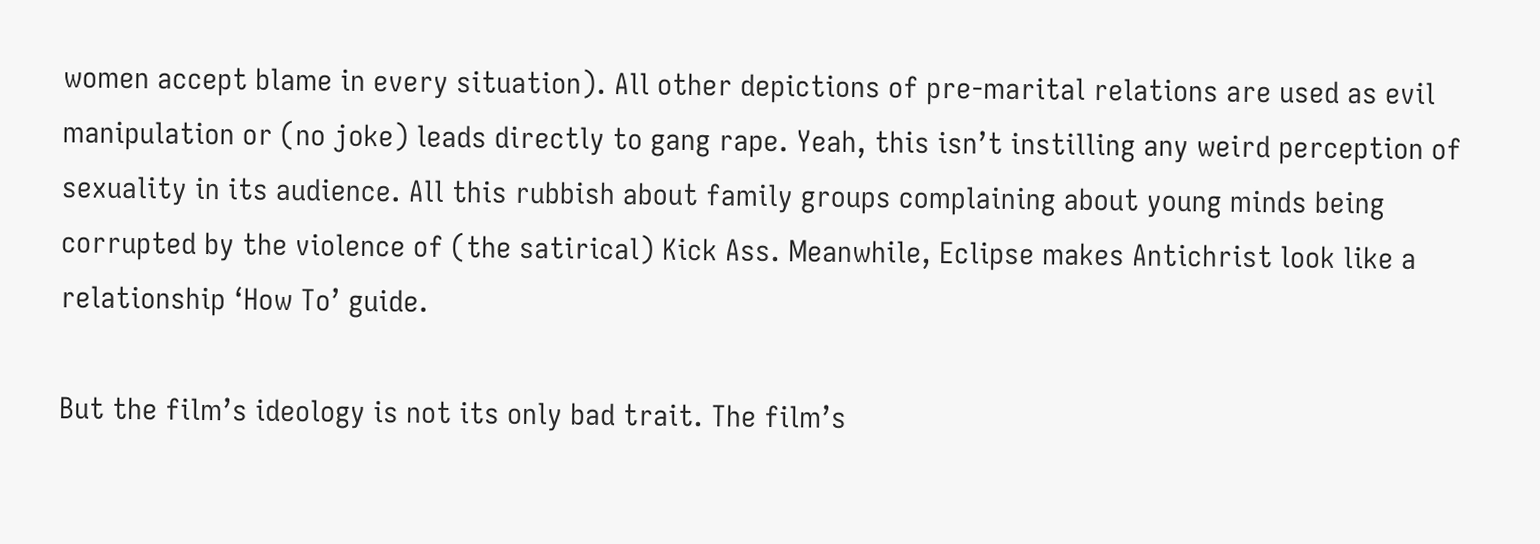women accept blame in every situation). All other depictions of pre-marital relations are used as evil manipulation or (no joke) leads directly to gang rape. Yeah, this isn’t instilling any weird perception of sexuality in its audience. All this rubbish about family groups complaining about young minds being corrupted by the violence of (the satirical) Kick Ass. Meanwhile, Eclipse makes Antichrist look like a relationship ‘How To’ guide.

But the film’s ideology is not its only bad trait. The film’s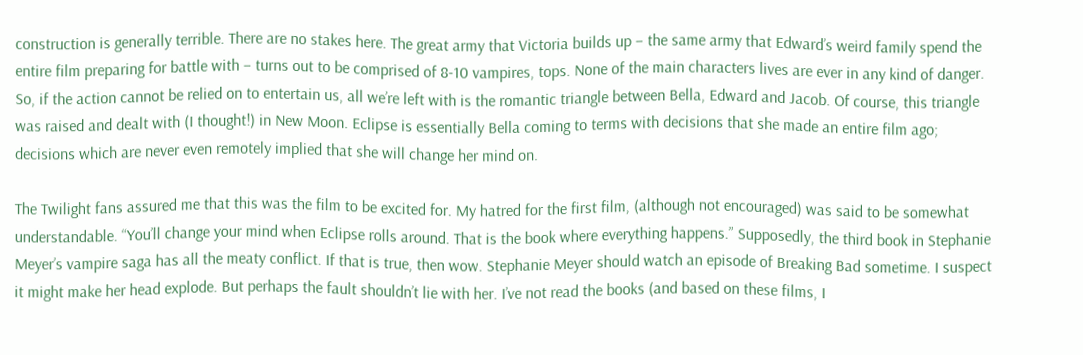construction is generally terrible. There are no stakes here. The great army that Victoria builds up – the same army that Edward’s weird family spend the entire film preparing for battle with – turns out to be comprised of 8-10 vampires, tops. None of the main characters lives are ever in any kind of danger. So, if the action cannot be relied on to entertain us, all we’re left with is the romantic triangle between Bella, Edward and Jacob. Of course, this triangle was raised and dealt with (I thought!) in New Moon. Eclipse is essentially Bella coming to terms with decisions that she made an entire film ago; decisions which are never even remotely implied that she will change her mind on.

The Twilight fans assured me that this was the film to be excited for. My hatred for the first film, (although not encouraged) was said to be somewhat understandable. “You’ll change your mind when Eclipse rolls around. That is the book where everything happens.” Supposedly, the third book in Stephanie Meyer’s vampire saga has all the meaty conflict. If that is true, then wow. Stephanie Meyer should watch an episode of Breaking Bad sometime. I suspect it might make her head explode. But perhaps the fault shouldn’t lie with her. I’ve not read the books (and based on these films, I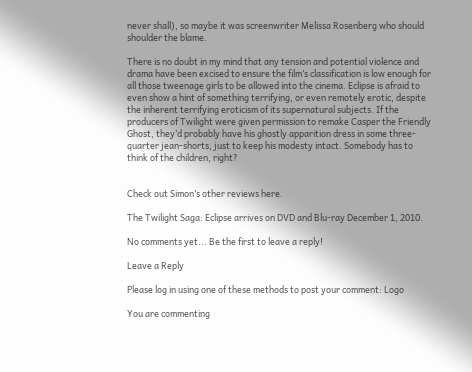never shall), so maybe it was screenwriter Melissa Rosenberg who should shoulder the blame.

There is no doubt in my mind that any tension and potential violence and drama have been excised to ensure the film’s classification is low enough for all those tweenage girls to be allowed into the cinema. Eclipse is afraid to even show a hint of something terrifying, or even remotely erotic, despite the inherent terrifying eroticism of its supernatural subjects. If the producers of Twilight were given permission to remake Casper the Friendly Ghost, they’d probably have his ghostly apparition dress in some three-quarter jean-shorts, just to keep his modesty intact. Somebody has to think of the children, right?


Check out Simon’s other reviews here.

The Twilight Saga: Eclipse arrives on DVD and Blu-ray December 1, 2010.

No comments yet... Be the first to leave a reply!

Leave a Reply

Please log in using one of these methods to post your comment: Logo

You are commenting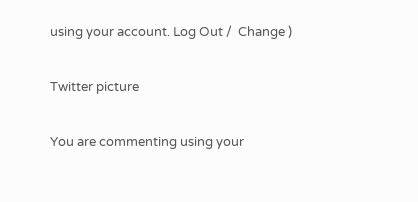using your account. Log Out /  Change )

Twitter picture

You are commenting using your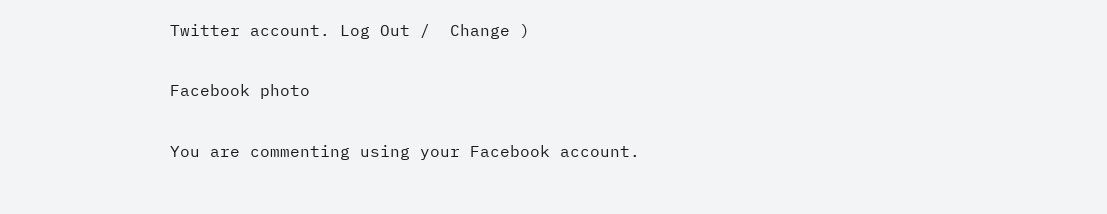Twitter account. Log Out /  Change )

Facebook photo

You are commenting using your Facebook account.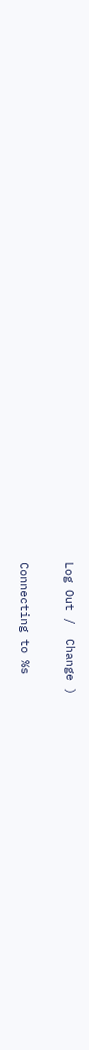Log Out /  Change )

Connecting to %s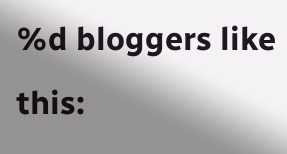%d bloggers like this: